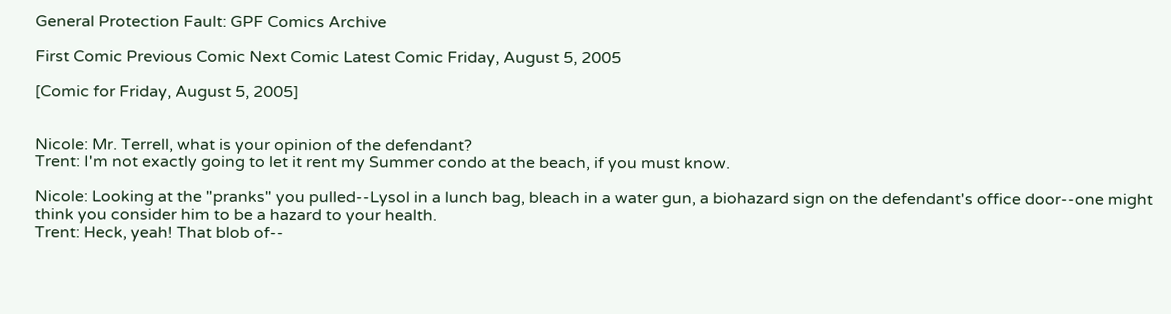General Protection Fault: GPF Comics Archive

First Comic Previous Comic Next Comic Latest Comic Friday, August 5, 2005

[Comic for Friday, August 5, 2005]


Nicole: Mr. Terrell, what is your opinion of the defendant?
Trent: I'm not exactly going to let it rent my Summer condo at the beach, if you must know.

Nicole: Looking at the "pranks" you pulled--Lysol in a lunch bag, bleach in a water gun, a biohazard sign on the defendant's office door--one might think you consider him to be a hazard to your health.
Trent: Heck, yeah! That blob of--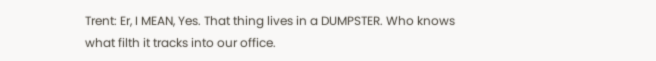Trent: Er, I MEAN, Yes. That thing lives in a DUMPSTER. Who knows what filth it tracks into our office.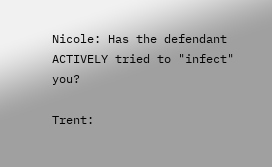Nicole: Has the defendant ACTIVELY tried to "infect" you?

Trent: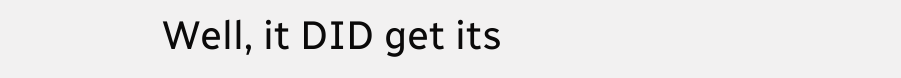Well, it DID get its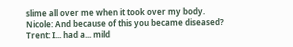slime all over me when it took over my body.
Nicole: And because of this you became diseased?
Trent: I... had a... mild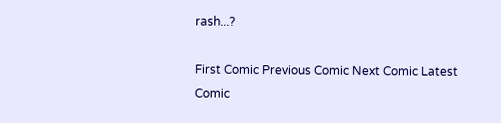rash...?

First Comic Previous Comic Next Comic Latest Comic